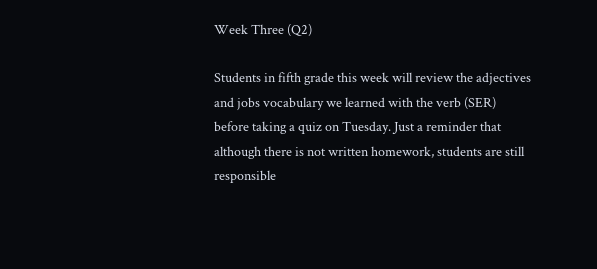Week Three (Q2)

Students in fifth grade this week will review the adjectives and jobs vocabulary we learned with the verb (SER) before taking a quiz on Tuesday. Just a reminder that although there is not written homework, students are still responsible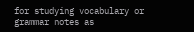for studying vocabulary or grammar notes as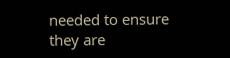needed to ensure they are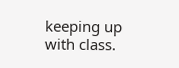keeping up with class.